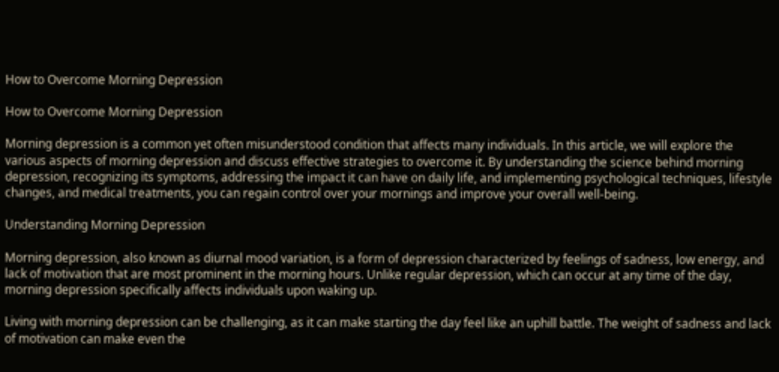How to Overcome Morning Depression

How to Overcome Morning Depression

Morning depression is a common yet often misunderstood condition that affects many individuals. In this article, we will explore the various aspects of morning depression and discuss effective strategies to overcome it. By understanding the science behind morning depression, recognizing its symptoms, addressing the impact it can have on daily life, and implementing psychological techniques, lifestyle changes, and medical treatments, you can regain control over your mornings and improve your overall well-being.

Understanding Morning Depression

Morning depression, also known as diurnal mood variation, is a form of depression characterized by feelings of sadness, low energy, and lack of motivation that are most prominent in the morning hours. Unlike regular depression, which can occur at any time of the day, morning depression specifically affects individuals upon waking up.

Living with morning depression can be challenging, as it can make starting the day feel like an uphill battle. The weight of sadness and lack of motivation can make even the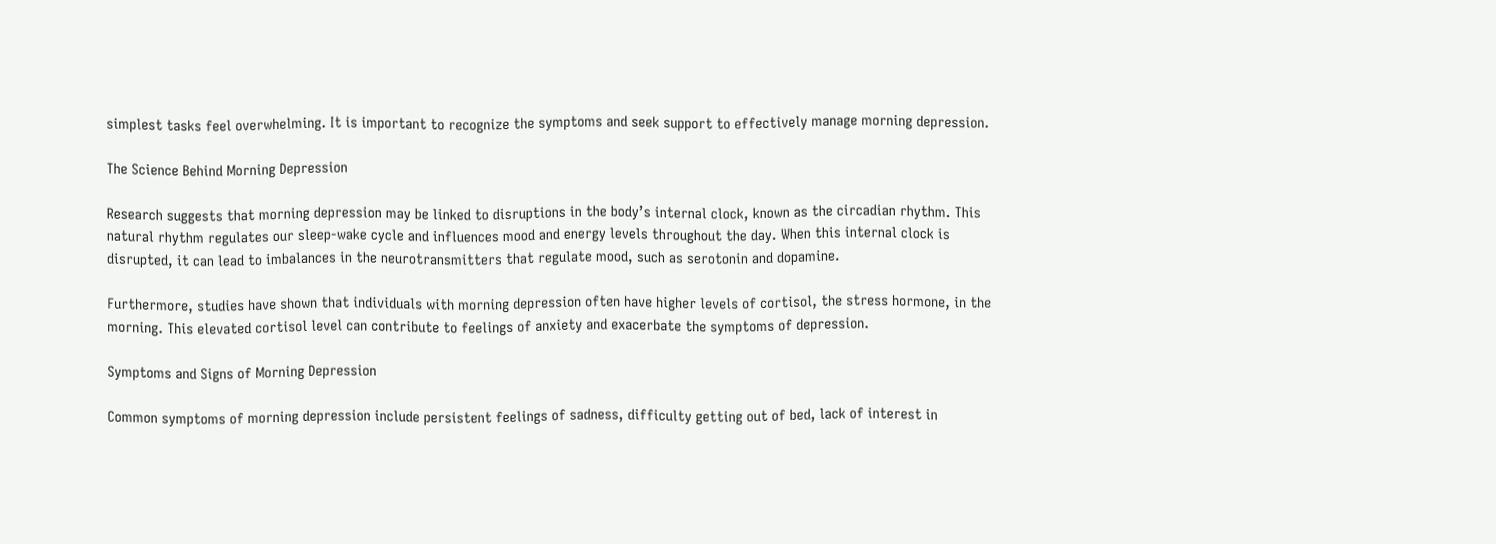simplest tasks feel overwhelming. It is important to recognize the symptoms and seek support to effectively manage morning depression.

The Science Behind Morning Depression

Research suggests that morning depression may be linked to disruptions in the body’s internal clock, known as the circadian rhythm. This natural rhythm regulates our sleep-wake cycle and influences mood and energy levels throughout the day. When this internal clock is disrupted, it can lead to imbalances in the neurotransmitters that regulate mood, such as serotonin and dopamine.

Furthermore, studies have shown that individuals with morning depression often have higher levels of cortisol, the stress hormone, in the morning. This elevated cortisol level can contribute to feelings of anxiety and exacerbate the symptoms of depression.

Symptoms and Signs of Morning Depression

Common symptoms of morning depression include persistent feelings of sadness, difficulty getting out of bed, lack of interest in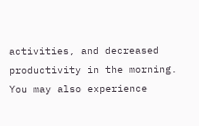activities, and decreased productivity in the morning. You may also experience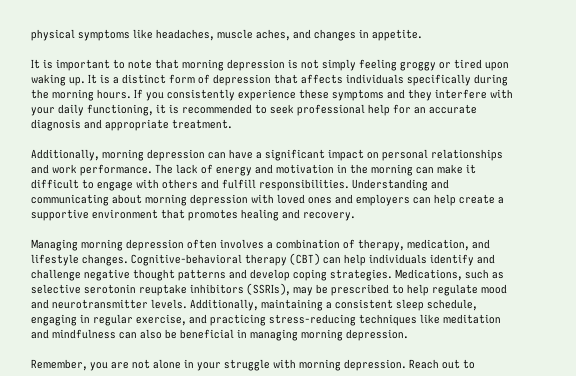physical symptoms like headaches, muscle aches, and changes in appetite.

It is important to note that morning depression is not simply feeling groggy or tired upon waking up. It is a distinct form of depression that affects individuals specifically during the morning hours. If you consistently experience these symptoms and they interfere with your daily functioning, it is recommended to seek professional help for an accurate diagnosis and appropriate treatment.

Additionally, morning depression can have a significant impact on personal relationships and work performance. The lack of energy and motivation in the morning can make it difficult to engage with others and fulfill responsibilities. Understanding and communicating about morning depression with loved ones and employers can help create a supportive environment that promotes healing and recovery.

Managing morning depression often involves a combination of therapy, medication, and lifestyle changes. Cognitive-behavioral therapy (CBT) can help individuals identify and challenge negative thought patterns and develop coping strategies. Medications, such as selective serotonin reuptake inhibitors (SSRIs), may be prescribed to help regulate mood and neurotransmitter levels. Additionally, maintaining a consistent sleep schedule, engaging in regular exercise, and practicing stress-reducing techniques like meditation and mindfulness can also be beneficial in managing morning depression.

Remember, you are not alone in your struggle with morning depression. Reach out to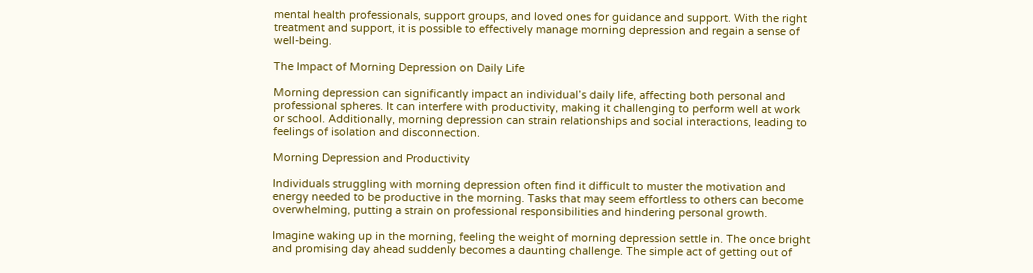mental health professionals, support groups, and loved ones for guidance and support. With the right treatment and support, it is possible to effectively manage morning depression and regain a sense of well-being.

The Impact of Morning Depression on Daily Life

Morning depression can significantly impact an individual’s daily life, affecting both personal and professional spheres. It can interfere with productivity, making it challenging to perform well at work or school. Additionally, morning depression can strain relationships and social interactions, leading to feelings of isolation and disconnection.

Morning Depression and Productivity

Individuals struggling with morning depression often find it difficult to muster the motivation and energy needed to be productive in the morning. Tasks that may seem effortless to others can become overwhelming, putting a strain on professional responsibilities and hindering personal growth.

Imagine waking up in the morning, feeling the weight of morning depression settle in. The once bright and promising day ahead suddenly becomes a daunting challenge. The simple act of getting out of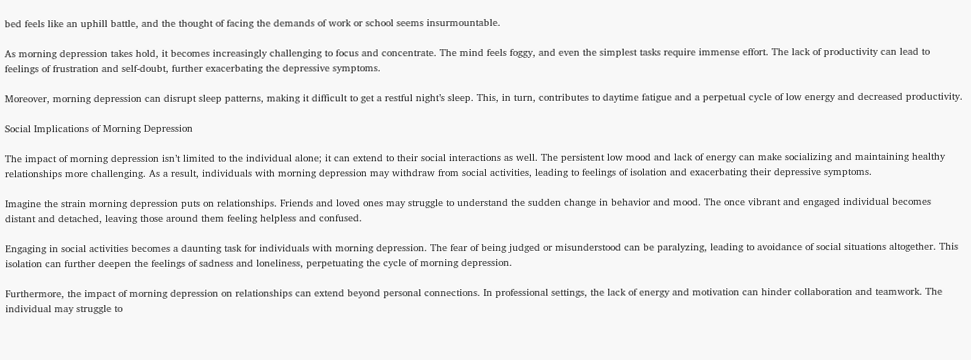bed feels like an uphill battle, and the thought of facing the demands of work or school seems insurmountable.

As morning depression takes hold, it becomes increasingly challenging to focus and concentrate. The mind feels foggy, and even the simplest tasks require immense effort. The lack of productivity can lead to feelings of frustration and self-doubt, further exacerbating the depressive symptoms.

Moreover, morning depression can disrupt sleep patterns, making it difficult to get a restful night’s sleep. This, in turn, contributes to daytime fatigue and a perpetual cycle of low energy and decreased productivity.

Social Implications of Morning Depression

The impact of morning depression isn’t limited to the individual alone; it can extend to their social interactions as well. The persistent low mood and lack of energy can make socializing and maintaining healthy relationships more challenging. As a result, individuals with morning depression may withdraw from social activities, leading to feelings of isolation and exacerbating their depressive symptoms.

Imagine the strain morning depression puts on relationships. Friends and loved ones may struggle to understand the sudden change in behavior and mood. The once vibrant and engaged individual becomes distant and detached, leaving those around them feeling helpless and confused.

Engaging in social activities becomes a daunting task for individuals with morning depression. The fear of being judged or misunderstood can be paralyzing, leading to avoidance of social situations altogether. This isolation can further deepen the feelings of sadness and loneliness, perpetuating the cycle of morning depression.

Furthermore, the impact of morning depression on relationships can extend beyond personal connections. In professional settings, the lack of energy and motivation can hinder collaboration and teamwork. The individual may struggle to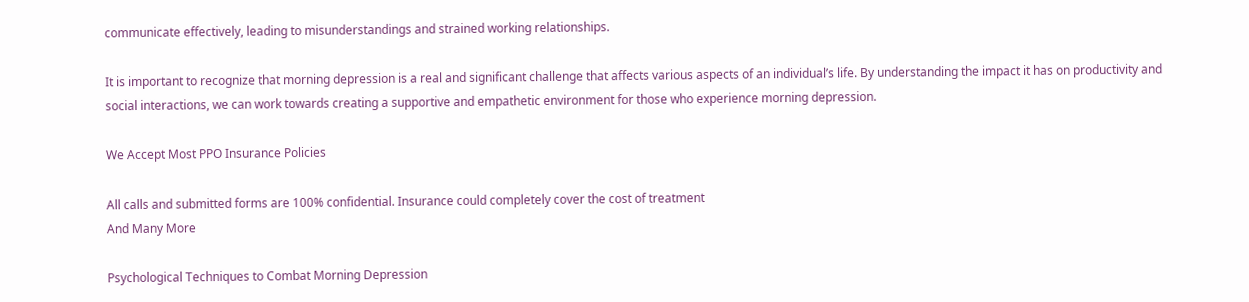communicate effectively, leading to misunderstandings and strained working relationships.

It is important to recognize that morning depression is a real and significant challenge that affects various aspects of an individual’s life. By understanding the impact it has on productivity and social interactions, we can work towards creating a supportive and empathetic environment for those who experience morning depression.

We Accept Most PPO Insurance Policies

All calls and submitted forms are 100% confidential. Insurance could completely cover the cost of treatment
And Many More

Psychological Techniques to Combat Morning Depression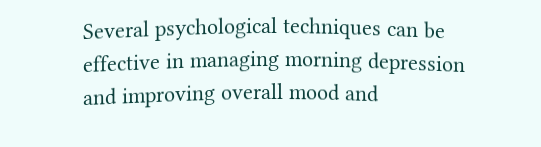Several psychological techniques can be effective in managing morning depression and improving overall mood and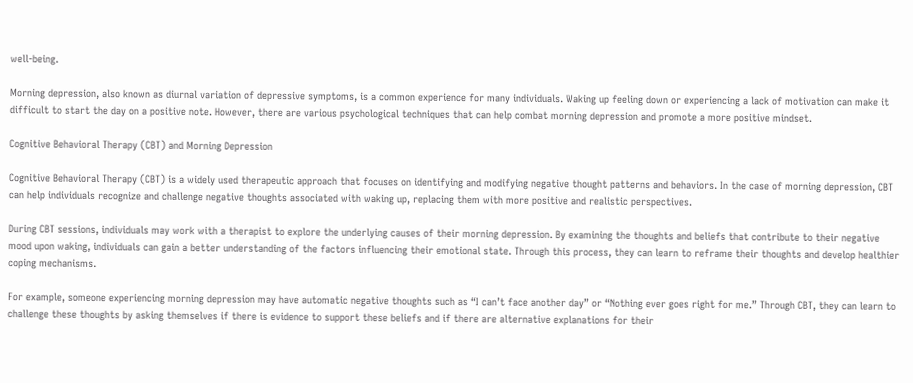well-being.

Morning depression, also known as diurnal variation of depressive symptoms, is a common experience for many individuals. Waking up feeling down or experiencing a lack of motivation can make it difficult to start the day on a positive note. However, there are various psychological techniques that can help combat morning depression and promote a more positive mindset.

Cognitive Behavioral Therapy (CBT) and Morning Depression

Cognitive Behavioral Therapy (CBT) is a widely used therapeutic approach that focuses on identifying and modifying negative thought patterns and behaviors. In the case of morning depression, CBT can help individuals recognize and challenge negative thoughts associated with waking up, replacing them with more positive and realistic perspectives.

During CBT sessions, individuals may work with a therapist to explore the underlying causes of their morning depression. By examining the thoughts and beliefs that contribute to their negative mood upon waking, individuals can gain a better understanding of the factors influencing their emotional state. Through this process, they can learn to reframe their thoughts and develop healthier coping mechanisms.

For example, someone experiencing morning depression may have automatic negative thoughts such as “I can’t face another day” or “Nothing ever goes right for me.” Through CBT, they can learn to challenge these thoughts by asking themselves if there is evidence to support these beliefs and if there are alternative explanations for their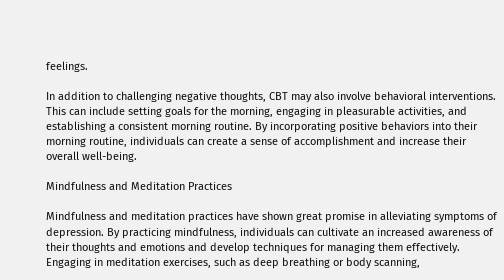feelings.

In addition to challenging negative thoughts, CBT may also involve behavioral interventions. This can include setting goals for the morning, engaging in pleasurable activities, and establishing a consistent morning routine. By incorporating positive behaviors into their morning routine, individuals can create a sense of accomplishment and increase their overall well-being.

Mindfulness and Meditation Practices

Mindfulness and meditation practices have shown great promise in alleviating symptoms of depression. By practicing mindfulness, individuals can cultivate an increased awareness of their thoughts and emotions and develop techniques for managing them effectively. Engaging in meditation exercises, such as deep breathing or body scanning,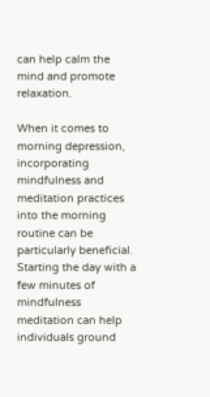can help calm the mind and promote relaxation.

When it comes to morning depression, incorporating mindfulness and meditation practices into the morning routine can be particularly beneficial. Starting the day with a few minutes of mindfulness meditation can help individuals ground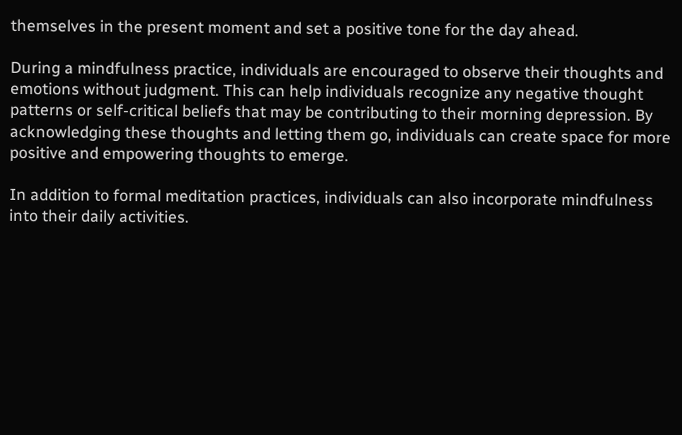themselves in the present moment and set a positive tone for the day ahead.

During a mindfulness practice, individuals are encouraged to observe their thoughts and emotions without judgment. This can help individuals recognize any negative thought patterns or self-critical beliefs that may be contributing to their morning depression. By acknowledging these thoughts and letting them go, individuals can create space for more positive and empowering thoughts to emerge.

In addition to formal meditation practices, individuals can also incorporate mindfulness into their daily activities.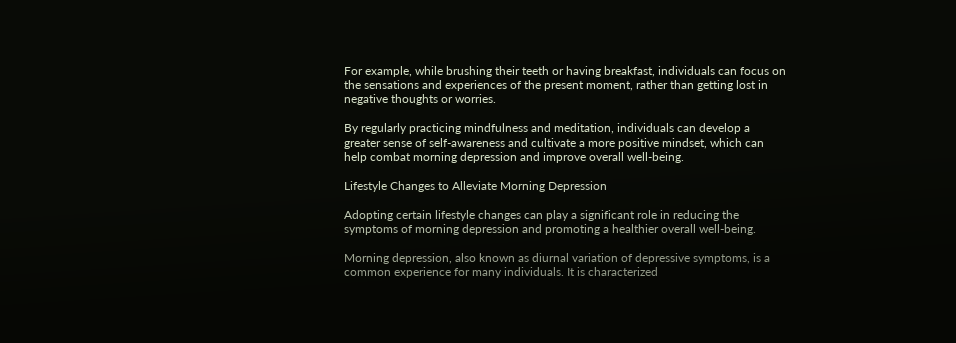For example, while brushing their teeth or having breakfast, individuals can focus on the sensations and experiences of the present moment, rather than getting lost in negative thoughts or worries.

By regularly practicing mindfulness and meditation, individuals can develop a greater sense of self-awareness and cultivate a more positive mindset, which can help combat morning depression and improve overall well-being.

Lifestyle Changes to Alleviate Morning Depression

Adopting certain lifestyle changes can play a significant role in reducing the symptoms of morning depression and promoting a healthier overall well-being.

Morning depression, also known as diurnal variation of depressive symptoms, is a common experience for many individuals. It is characterized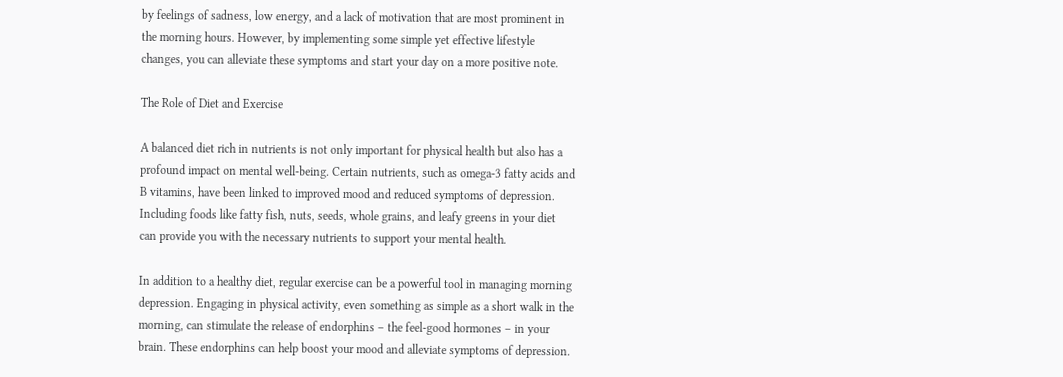by feelings of sadness, low energy, and a lack of motivation that are most prominent in the morning hours. However, by implementing some simple yet effective lifestyle changes, you can alleviate these symptoms and start your day on a more positive note.

The Role of Diet and Exercise

A balanced diet rich in nutrients is not only important for physical health but also has a profound impact on mental well-being. Certain nutrients, such as omega-3 fatty acids and B vitamins, have been linked to improved mood and reduced symptoms of depression. Including foods like fatty fish, nuts, seeds, whole grains, and leafy greens in your diet can provide you with the necessary nutrients to support your mental health.

In addition to a healthy diet, regular exercise can be a powerful tool in managing morning depression. Engaging in physical activity, even something as simple as a short walk in the morning, can stimulate the release of endorphins – the feel-good hormones – in your brain. These endorphins can help boost your mood and alleviate symptoms of depression.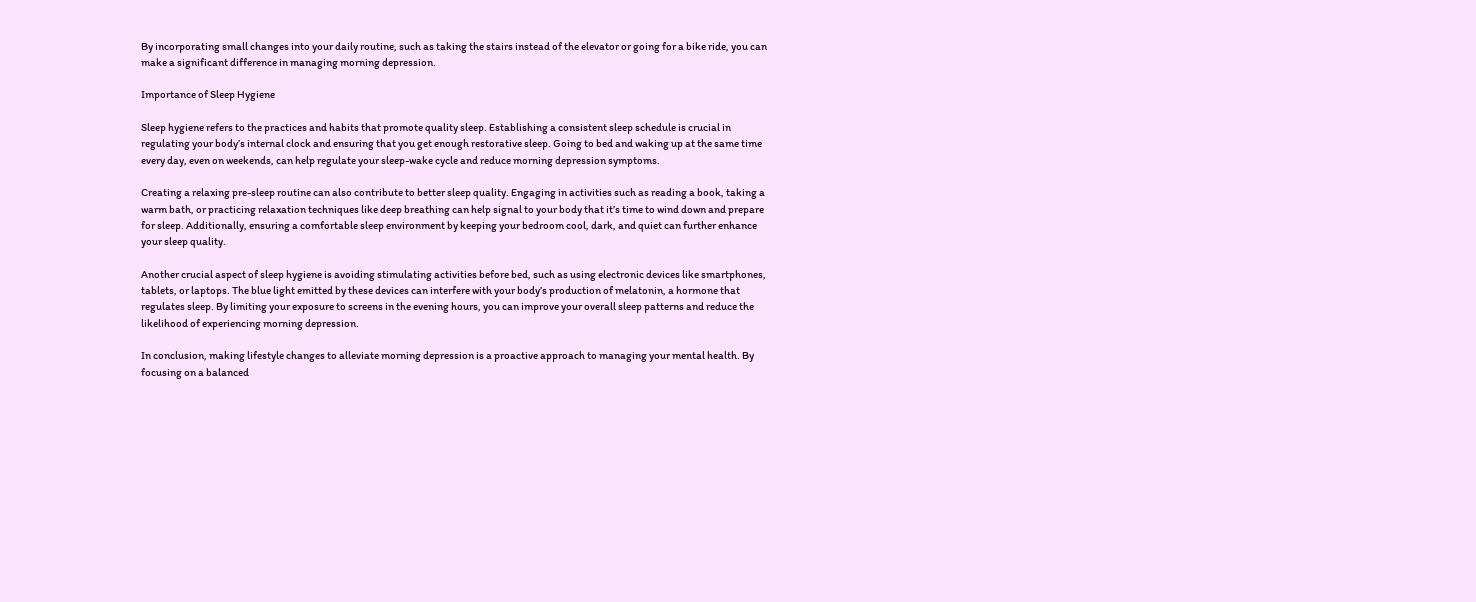By incorporating small changes into your daily routine, such as taking the stairs instead of the elevator or going for a bike ride, you can make a significant difference in managing morning depression.

Importance of Sleep Hygiene

Sleep hygiene refers to the practices and habits that promote quality sleep. Establishing a consistent sleep schedule is crucial in regulating your body’s internal clock and ensuring that you get enough restorative sleep. Going to bed and waking up at the same time every day, even on weekends, can help regulate your sleep-wake cycle and reduce morning depression symptoms.

Creating a relaxing pre-sleep routine can also contribute to better sleep quality. Engaging in activities such as reading a book, taking a warm bath, or practicing relaxation techniques like deep breathing can help signal to your body that it’s time to wind down and prepare for sleep. Additionally, ensuring a comfortable sleep environment by keeping your bedroom cool, dark, and quiet can further enhance your sleep quality.

Another crucial aspect of sleep hygiene is avoiding stimulating activities before bed, such as using electronic devices like smartphones, tablets, or laptops. The blue light emitted by these devices can interfere with your body’s production of melatonin, a hormone that regulates sleep. By limiting your exposure to screens in the evening hours, you can improve your overall sleep patterns and reduce the likelihood of experiencing morning depression.

In conclusion, making lifestyle changes to alleviate morning depression is a proactive approach to managing your mental health. By focusing on a balanced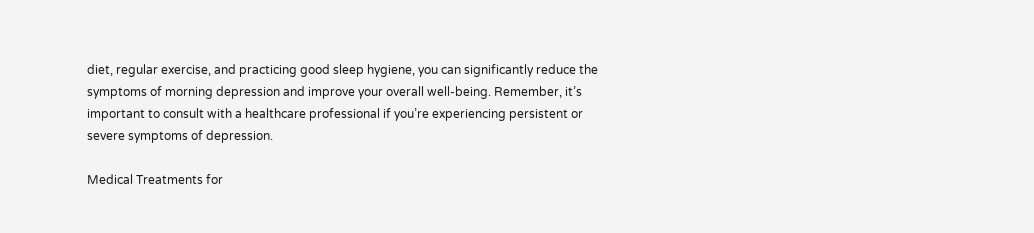diet, regular exercise, and practicing good sleep hygiene, you can significantly reduce the symptoms of morning depression and improve your overall well-being. Remember, it’s important to consult with a healthcare professional if you’re experiencing persistent or severe symptoms of depression.

Medical Treatments for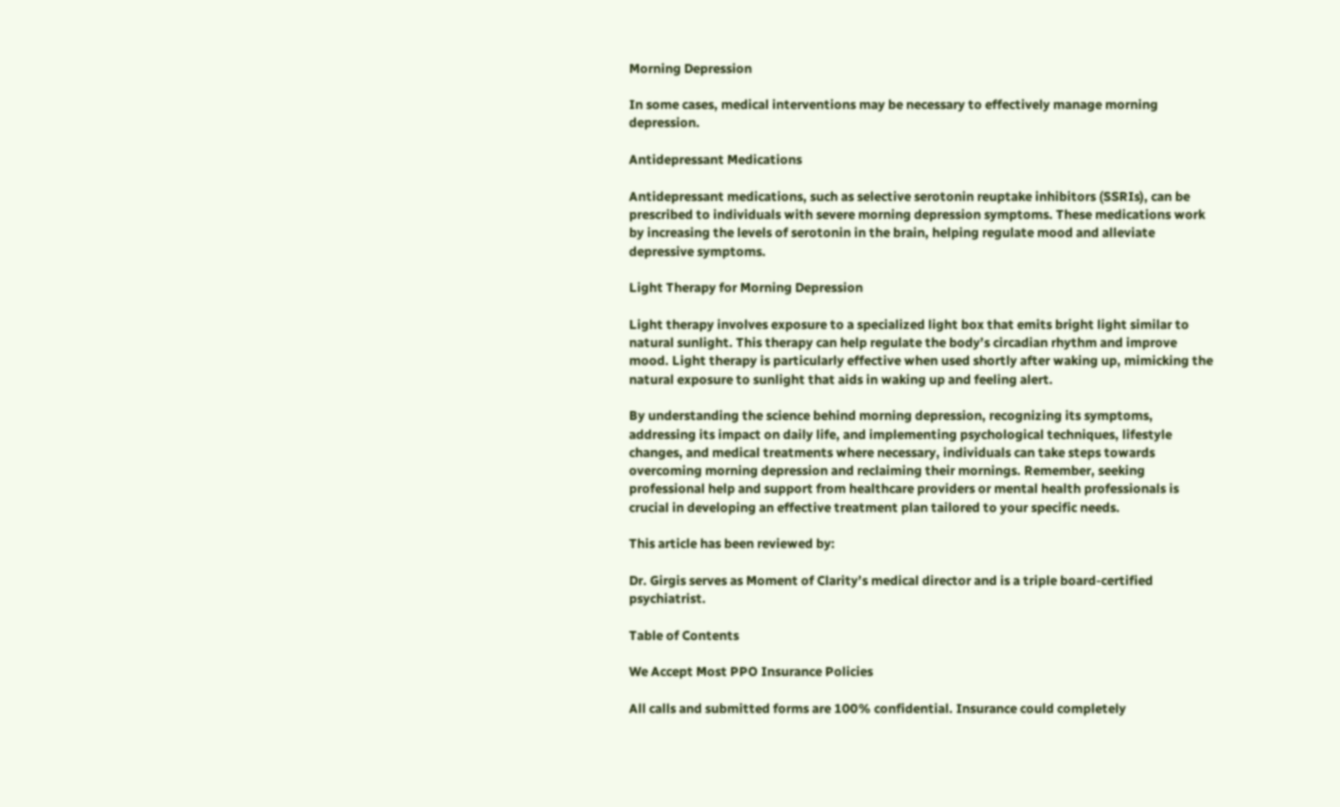Morning Depression

In some cases, medical interventions may be necessary to effectively manage morning depression.

Antidepressant Medications

Antidepressant medications, such as selective serotonin reuptake inhibitors (SSRIs), can be prescribed to individuals with severe morning depression symptoms. These medications work by increasing the levels of serotonin in the brain, helping regulate mood and alleviate depressive symptoms.

Light Therapy for Morning Depression

Light therapy involves exposure to a specialized light box that emits bright light similar to natural sunlight. This therapy can help regulate the body’s circadian rhythm and improve mood. Light therapy is particularly effective when used shortly after waking up, mimicking the natural exposure to sunlight that aids in waking up and feeling alert.

By understanding the science behind morning depression, recognizing its symptoms, addressing its impact on daily life, and implementing psychological techniques, lifestyle changes, and medical treatments where necessary, individuals can take steps towards overcoming morning depression and reclaiming their mornings. Remember, seeking professional help and support from healthcare providers or mental health professionals is crucial in developing an effective treatment plan tailored to your specific needs.

This article has been reviewed by:

Dr. Girgis serves as Moment of Clarity’s medical director and is a triple board-certified psychiatrist.

Table of Contents

We Accept Most PPO Insurance Policies

All calls and submitted forms are 100% confidential. Insurance could completely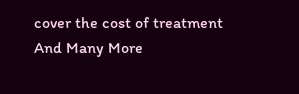cover the cost of treatment
And Many More